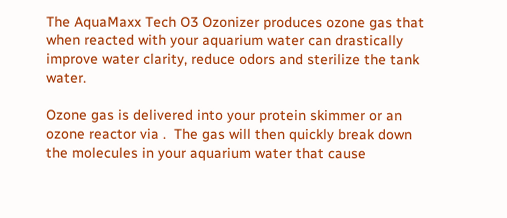The AquaMaxx Tech O3 Ozonizer produces ozone gas that when reacted with your aquarium water can drastically improve water clarity, reduce odors and sterilize the tank water.

Ozone gas is delivered into your protein skimmer or an ozone reactor via .  The gas will then quickly break down the molecules in your aquarium water that cause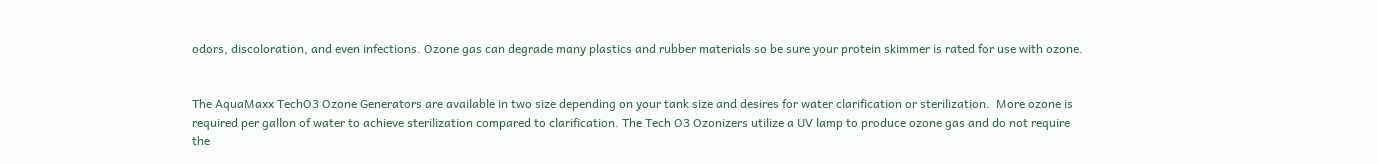odors, discoloration, and even infections. Ozone gas can degrade many plastics and rubber materials so be sure your protein skimmer is rated for use with ozone.


The AquaMaxx TechO3 Ozone Generators are available in two size depending on your tank size and desires for water clarification or sterilization.  More ozone is required per gallon of water to achieve sterilization compared to clarification. The Tech O3 Ozonizers utilize a UV lamp to produce ozone gas and do not require the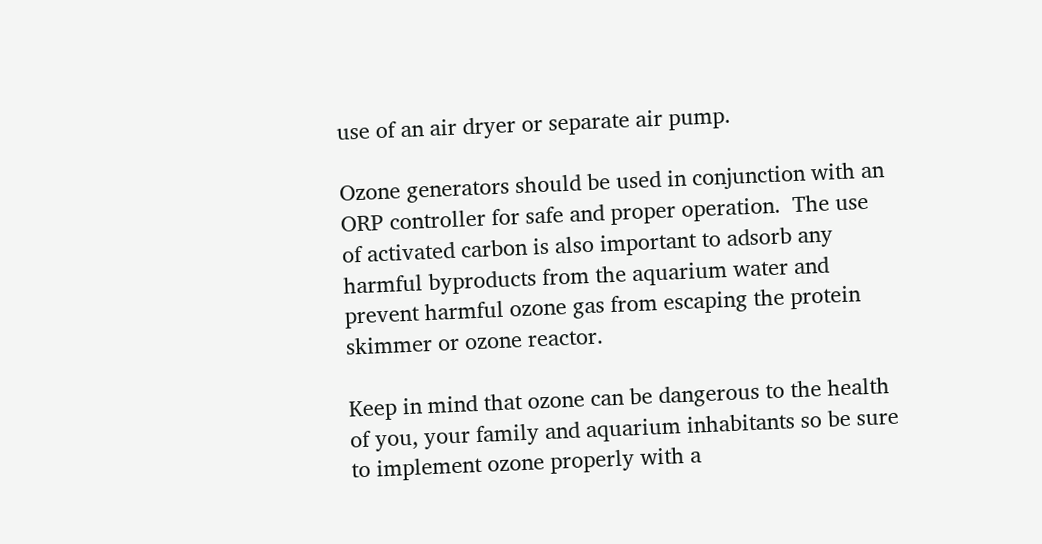use of an air dryer or separate air pump.

Ozone generators should be used in conjunction with an ORP controller for safe and proper operation.  The use of activated carbon is also important to adsorb any harmful byproducts from the aquarium water and prevent harmful ozone gas from escaping the protein skimmer or ozone reactor.

Keep in mind that ozone can be dangerous to the health of you, your family and aquarium inhabitants so be sure to implement ozone properly with a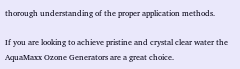thorough understanding of the proper application methods.

If you are looking to achieve pristine and crystal clear water the AquaMaxx Ozone Generators are a great choice.